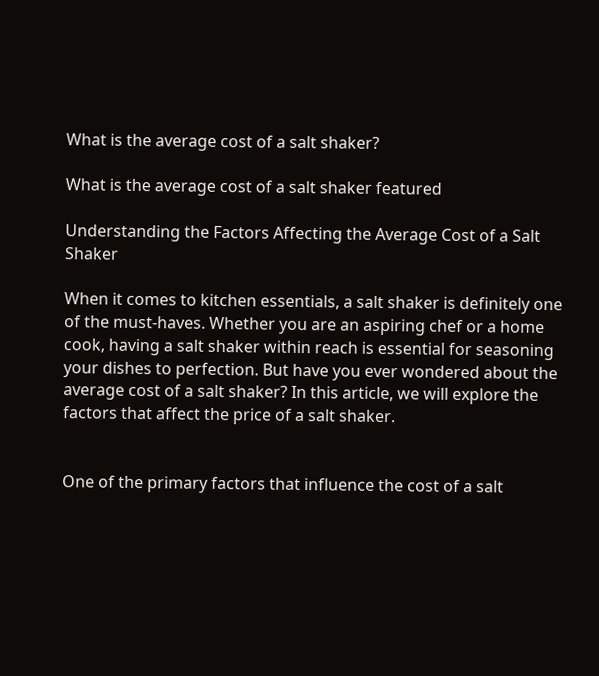What is the average cost of a salt shaker?

What is the average cost of a salt shaker featured

Understanding the Factors Affecting the Average Cost of a Salt Shaker

When it comes to kitchen essentials, a salt shaker is definitely one of the must-haves. Whether you are an aspiring chef or a home cook, having a salt shaker within reach is essential for seasoning your dishes to perfection. But have you ever wondered about the average cost of a salt shaker? In this article, we will explore the factors that affect the price of a salt shaker.


One of the primary factors that influence the cost of a salt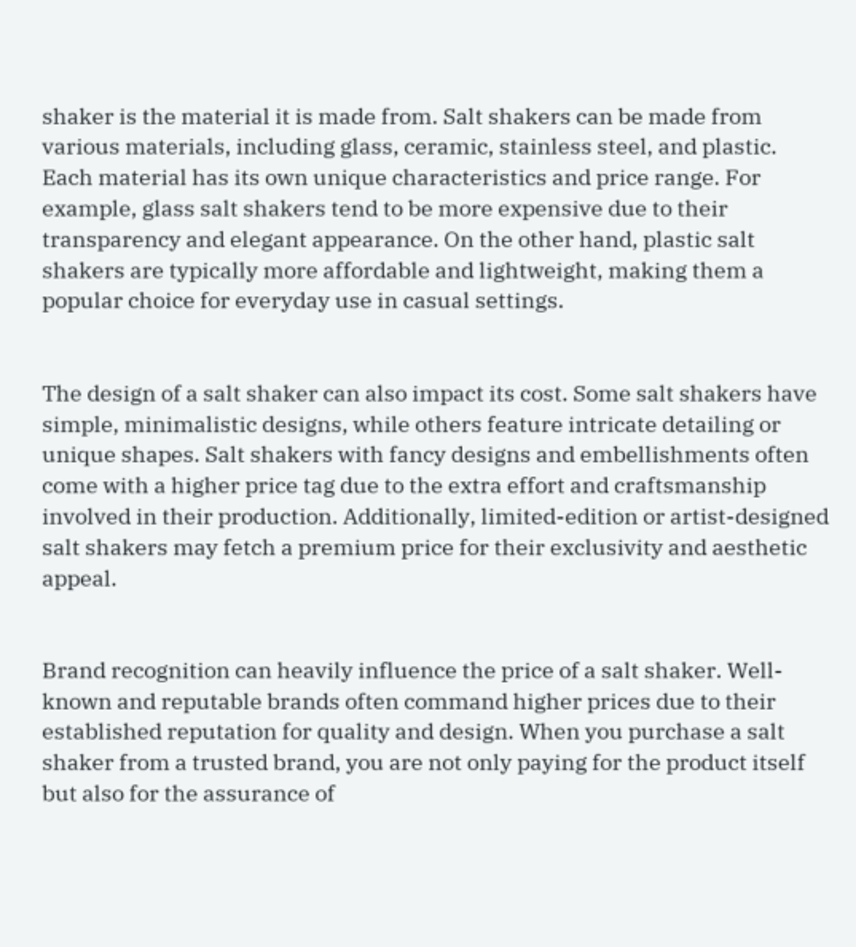shaker is the material it is made from. Salt shakers can be made from various materials, including glass, ceramic, stainless steel, and plastic. Each material has its own unique characteristics and price range. For example, glass salt shakers tend to be more expensive due to their transparency and elegant appearance. On the other hand, plastic salt shakers are typically more affordable and lightweight, making them a popular choice for everyday use in casual settings.


The design of a salt shaker can also impact its cost. Some salt shakers have simple, minimalistic designs, while others feature intricate detailing or unique shapes. Salt shakers with fancy designs and embellishments often come with a higher price tag due to the extra effort and craftsmanship involved in their production. Additionally, limited-edition or artist-designed salt shakers may fetch a premium price for their exclusivity and aesthetic appeal.


Brand recognition can heavily influence the price of a salt shaker. Well-known and reputable brands often command higher prices due to their established reputation for quality and design. When you purchase a salt shaker from a trusted brand, you are not only paying for the product itself but also for the assurance of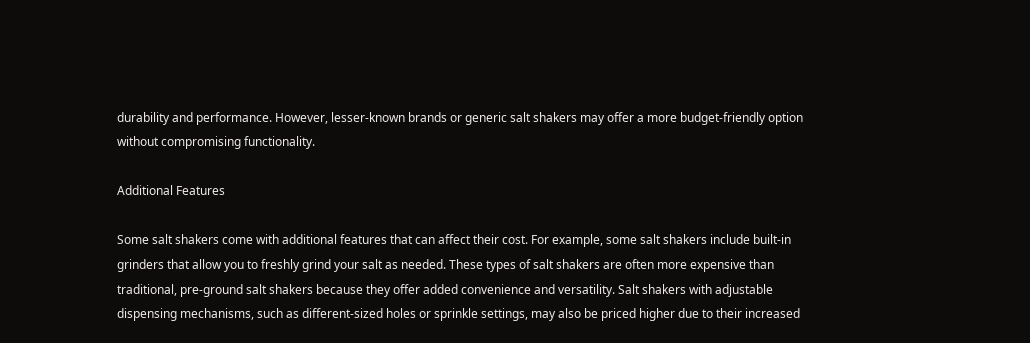durability and performance. However, lesser-known brands or generic salt shakers may offer a more budget-friendly option without compromising functionality.

Additional Features

Some salt shakers come with additional features that can affect their cost. For example, some salt shakers include built-in grinders that allow you to freshly grind your salt as needed. These types of salt shakers are often more expensive than traditional, pre-ground salt shakers because they offer added convenience and versatility. Salt shakers with adjustable dispensing mechanisms, such as different-sized holes or sprinkle settings, may also be priced higher due to their increased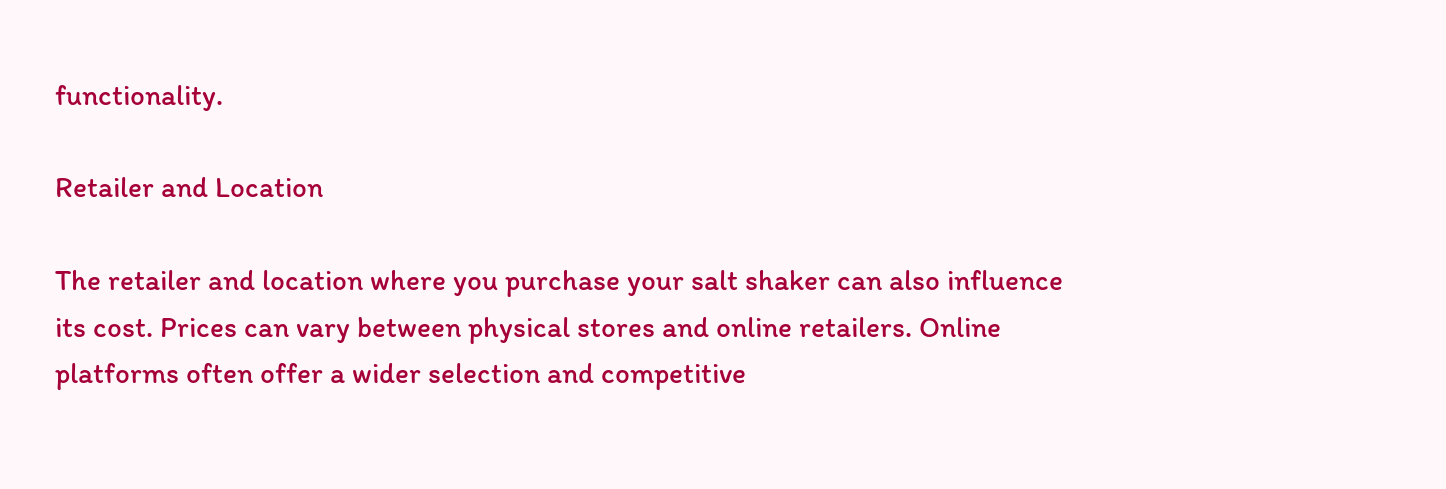functionality.

Retailer and Location

The retailer and location where you purchase your salt shaker can also influence its cost. Prices can vary between physical stores and online retailers. Online platforms often offer a wider selection and competitive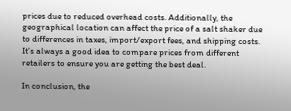prices due to reduced overhead costs. Additionally, the geographical location can affect the price of a salt shaker due to differences in taxes, import/export fees, and shipping costs. It’s always a good idea to compare prices from different retailers to ensure you are getting the best deal.

In conclusion, the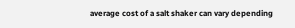average cost of a salt shaker can vary depending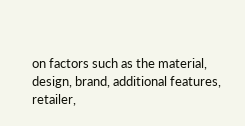on factors such as the material, design, brand, additional features, retailer,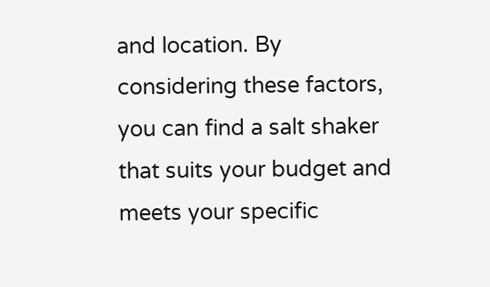and location. By considering these factors, you can find a salt shaker that suits your budget and meets your specific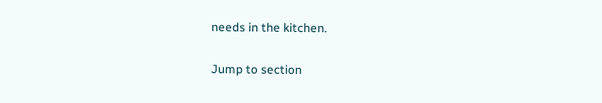needs in the kitchen.

Jump to section